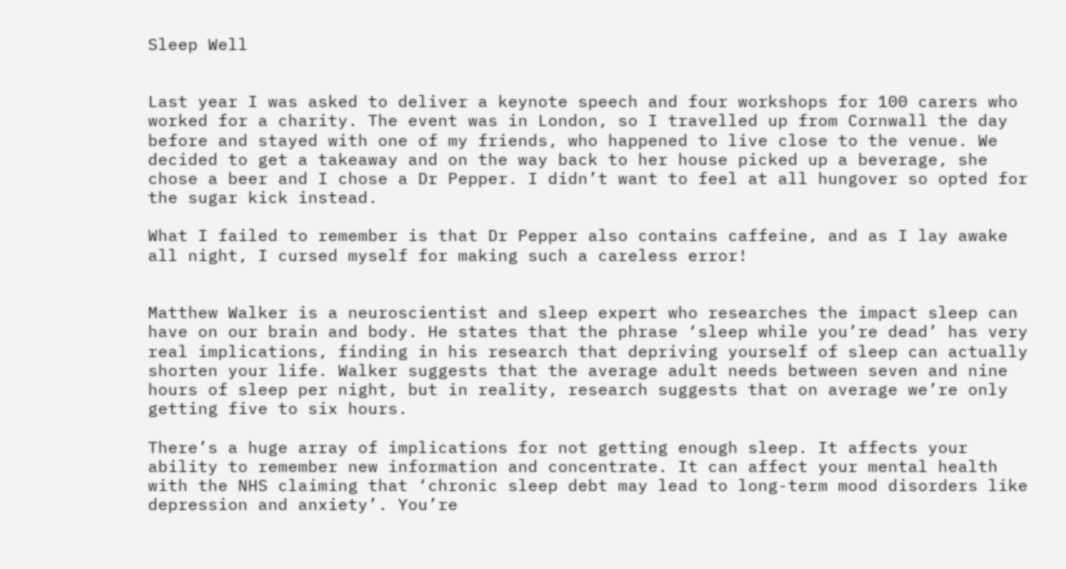Sleep Well


Last year I was asked to deliver a keynote speech and four workshops for 100 carers who worked for a charity. The event was in London, so I travelled up from Cornwall the day before and stayed with one of my friends, who happened to live close to the venue. We decided to get a takeaway and on the way back to her house picked up a beverage, she chose a beer and I chose a Dr Pepper. I didn’t want to feel at all hungover so opted for the sugar kick instead.

What I failed to remember is that Dr Pepper also contains caffeine, and as I lay awake all night, I cursed myself for making such a careless error!


Matthew Walker is a neuroscientist and sleep expert who researches the impact sleep can have on our brain and body. He states that the phrase ‘sleep while you’re dead’ has very real implications, finding in his research that depriving yourself of sleep can actually shorten your life. Walker suggests that the average adult needs between seven and nine hours of sleep per night, but in reality, research suggests that on average we’re only getting five to six hours.

There’s a huge array of implications for not getting enough sleep. It affects your ability to remember new information and concentrate. It can affect your mental health with the NHS claiming that ‘chronic sleep debt may lead to long-term mood disorders like depression and anxiety’. You’re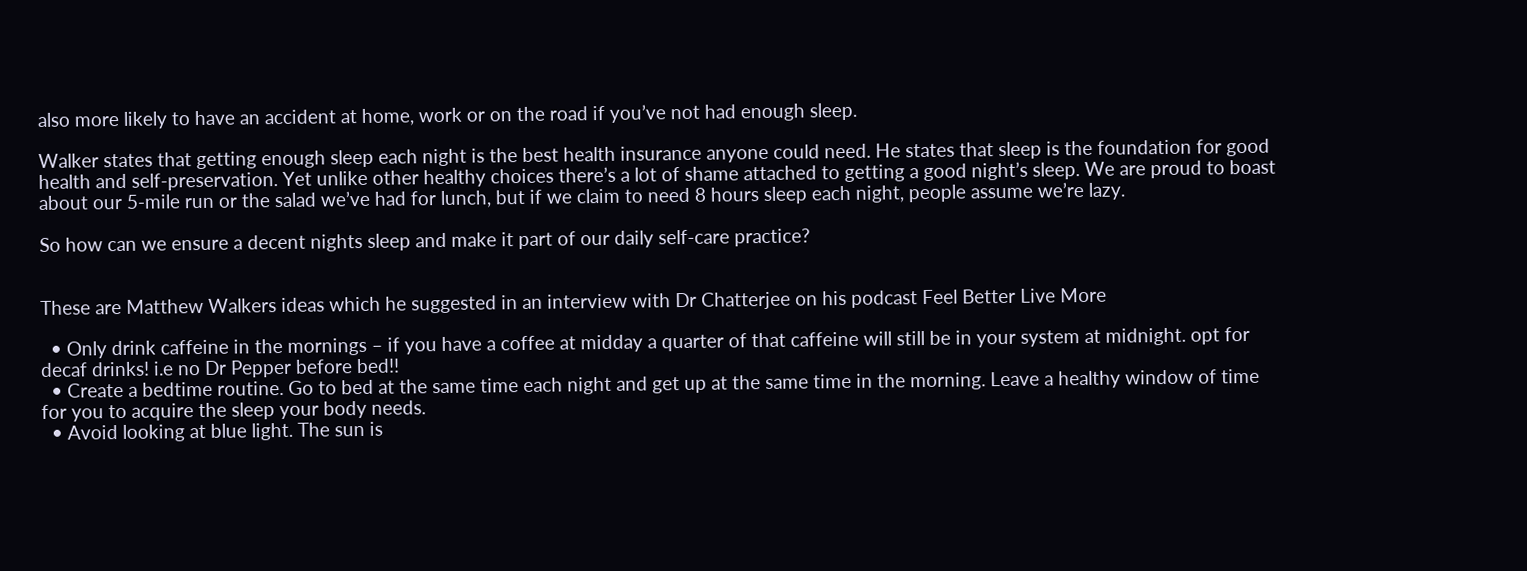also more likely to have an accident at home, work or on the road if you’ve not had enough sleep.

Walker states that getting enough sleep each night is the best health insurance anyone could need. He states that sleep is the foundation for good health and self-preservation. Yet unlike other healthy choices there’s a lot of shame attached to getting a good night’s sleep. We are proud to boast about our 5-mile run or the salad we’ve had for lunch, but if we claim to need 8 hours sleep each night, people assume we’re lazy.

So how can we ensure a decent nights sleep and make it part of our daily self-care practice?


These are Matthew Walkers ideas which he suggested in an interview with Dr Chatterjee on his podcast Feel Better Live More

  • Only drink caffeine in the mornings – if you have a coffee at midday a quarter of that caffeine will still be in your system at midnight. opt for decaf drinks! i.e no Dr Pepper before bed!!
  • Create a bedtime routine. Go to bed at the same time each night and get up at the same time in the morning. Leave a healthy window of time for you to acquire the sleep your body needs.
  • Avoid looking at blue light. The sun is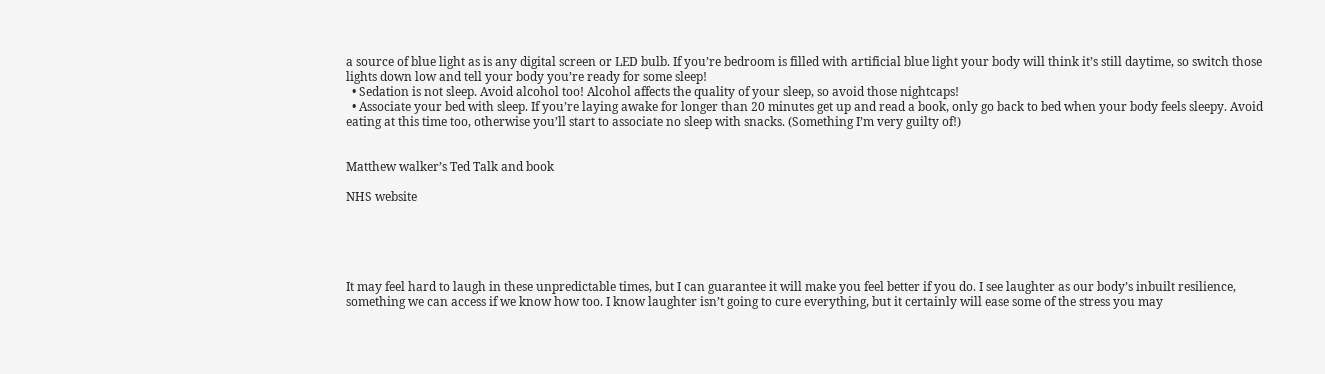a source of blue light as is any digital screen or LED bulb. If you’re bedroom is filled with artificial blue light your body will think it’s still daytime, so switch those lights down low and tell your body you’re ready for some sleep!
  • Sedation is not sleep. Avoid alcohol too! Alcohol affects the quality of your sleep, so avoid those nightcaps!
  • Associate your bed with sleep. If you’re laying awake for longer than 20 minutes get up and read a book, only go back to bed when your body feels sleepy. Avoid eating at this time too, otherwise you’ll start to associate no sleep with snacks. (Something I’m very guilty of!)


Matthew walker’s Ted Talk and book

NHS website





It may feel hard to laugh in these unpredictable times, but I can guarantee it will make you feel better if you do. I see laughter as our body’s inbuilt resilience, something we can access if we know how too. I know laughter isn’t going to cure everything, but it certainly will ease some of the stress you may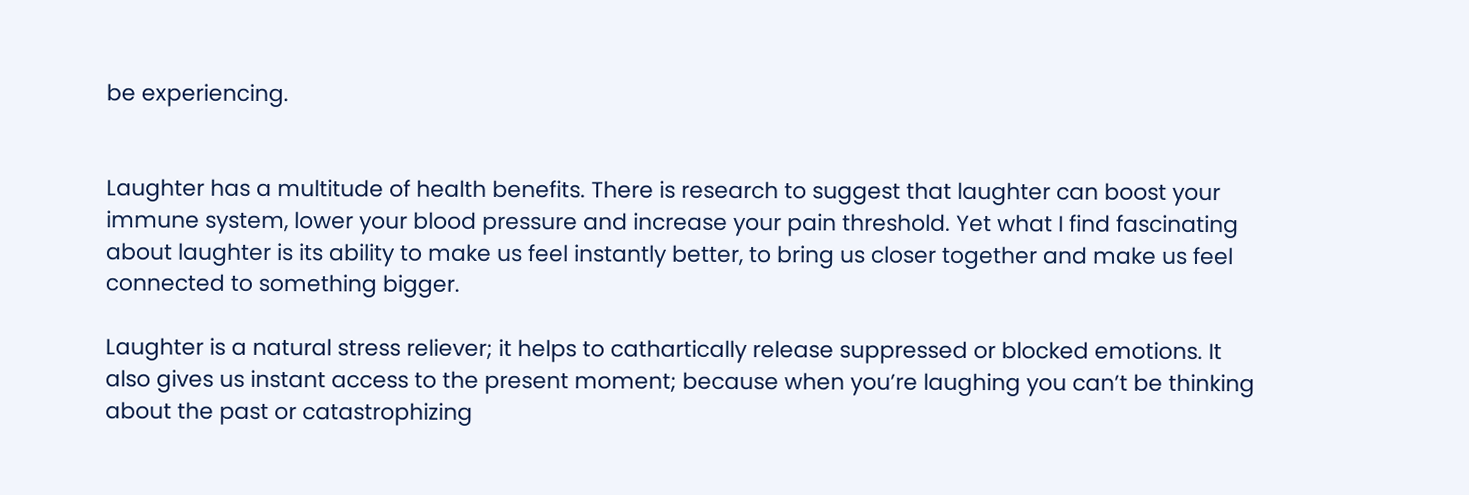be experiencing.


Laughter has a multitude of health benefits. There is research to suggest that laughter can boost your immune system, lower your blood pressure and increase your pain threshold. Yet what I find fascinating about laughter is its ability to make us feel instantly better, to bring us closer together and make us feel connected to something bigger.

Laughter is a natural stress reliever; it helps to cathartically release suppressed or blocked emotions. It also gives us instant access to the present moment; because when you’re laughing you can’t be thinking about the past or catastrophizing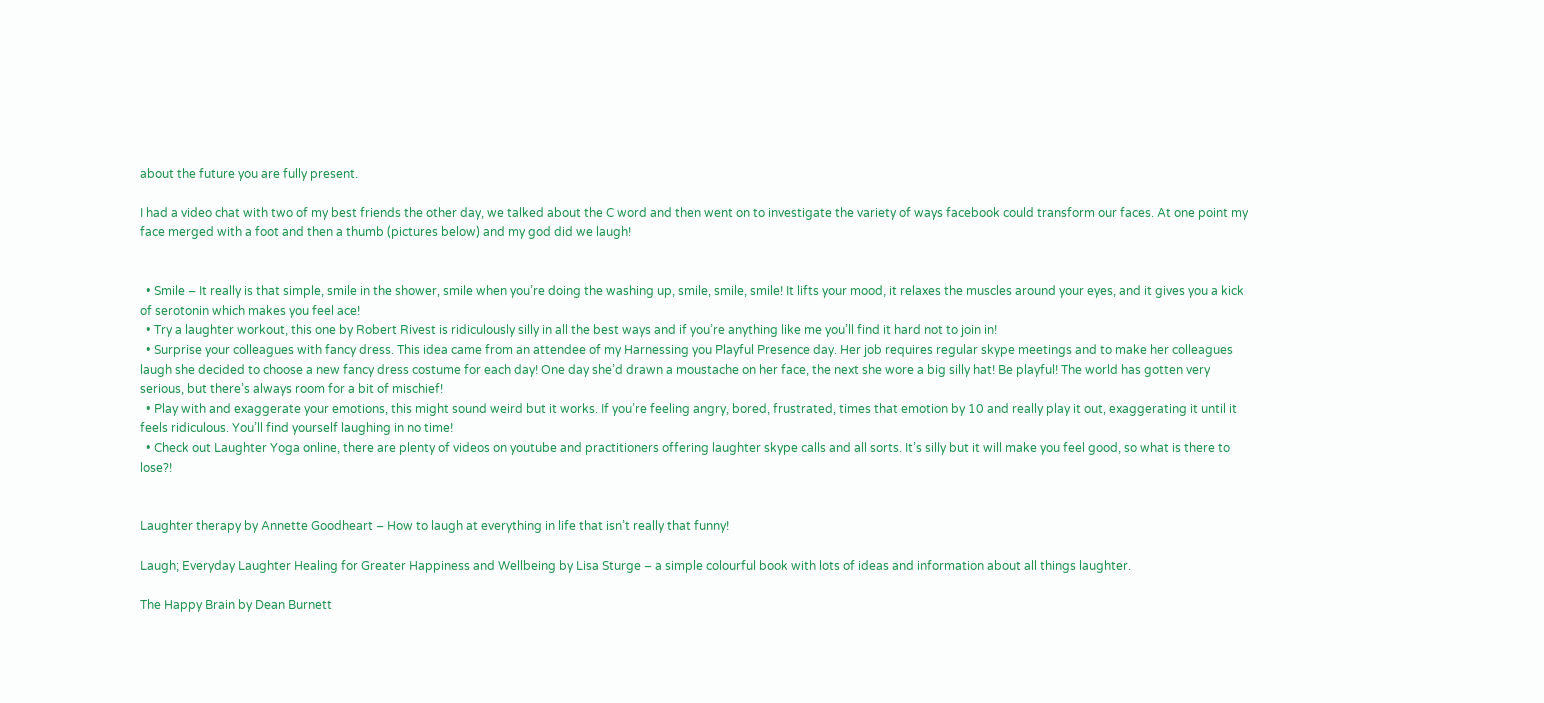about the future you are fully present.

I had a video chat with two of my best friends the other day, we talked about the C word and then went on to investigate the variety of ways facebook could transform our faces. At one point my face merged with a foot and then a thumb (pictures below) and my god did we laugh!


  • Smile – It really is that simple, smile in the shower, smile when you’re doing the washing up, smile, smile, smile! It lifts your mood, it relaxes the muscles around your eyes, and it gives you a kick of serotonin which makes you feel ace!
  • Try a laughter workout, this one by Robert Rivest is ridiculously silly in all the best ways and if you’re anything like me you’ll find it hard not to join in!
  • Surprise your colleagues with fancy dress. This idea came from an attendee of my Harnessing you Playful Presence day. Her job requires regular skype meetings and to make her colleagues laugh she decided to choose a new fancy dress costume for each day! One day she’d drawn a moustache on her face, the next she wore a big silly hat! Be playful! The world has gotten very serious, but there’s always room for a bit of mischief!
  • Play with and exaggerate your emotions, this might sound weird but it works. If you’re feeling angry, bored, frustrated, times that emotion by 10 and really play it out, exaggerating it until it feels ridiculous. You’ll find yourself laughing in no time!
  • Check out Laughter Yoga online, there are plenty of videos on youtube and practitioners offering laughter skype calls and all sorts. It’s silly but it will make you feel good, so what is there to lose?!


Laughter therapy by Annette Goodheart – How to laugh at everything in life that isn’t really that funny!

Laugh; Everyday Laughter Healing for Greater Happiness and Wellbeing by Lisa Sturge – a simple colourful book with lots of ideas and information about all things laughter.

The Happy Brain by Dean Burnett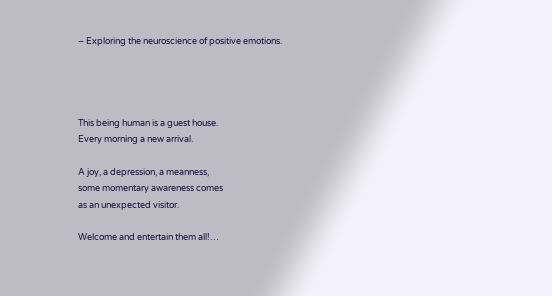– Exploring the neuroscience of positive emotions.




This being human is a guest house.
Every morning a new arrival.

A joy, a depression, a meanness,
some momentary awareness comes
as an unexpected visitor.

Welcome and entertain them all!…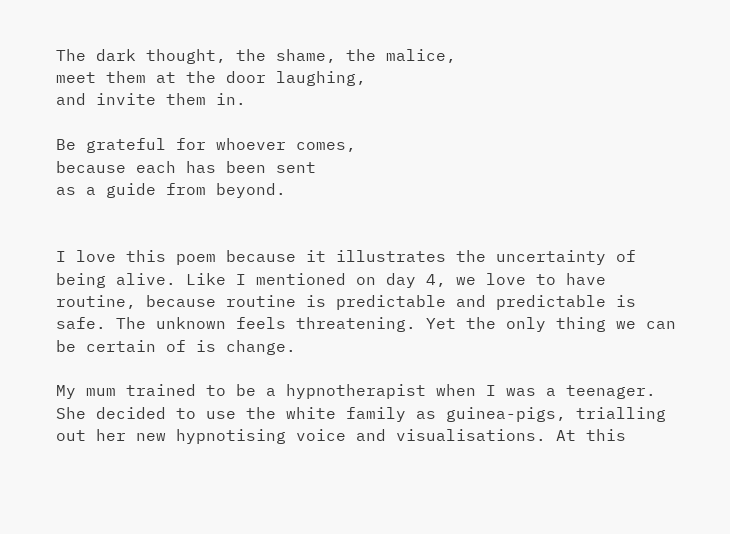The dark thought, the shame, the malice,
meet them at the door laughing,
and invite them in.

Be grateful for whoever comes,
because each has been sent
as a guide from beyond.


I love this poem because it illustrates the uncertainty of being alive. Like I mentioned on day 4, we love to have routine, because routine is predictable and predictable is safe. The unknown feels threatening. Yet the only thing we can be certain of is change.

My mum trained to be a hypnotherapist when I was a teenager. She decided to use the white family as guinea-pigs, trialling out her new hypnotising voice and visualisations. At this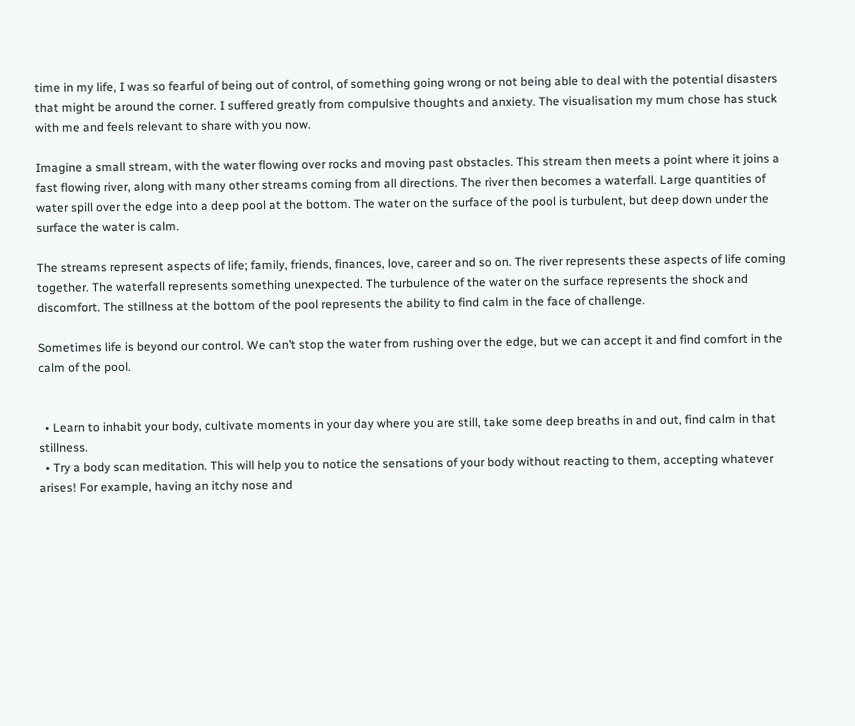time in my life, I was so fearful of being out of control, of something going wrong or not being able to deal with the potential disasters that might be around the corner. I suffered greatly from compulsive thoughts and anxiety. The visualisation my mum chose has stuck with me and feels relevant to share with you now.

Imagine a small stream, with the water flowing over rocks and moving past obstacles. This stream then meets a point where it joins a fast flowing river, along with many other streams coming from all directions. The river then becomes a waterfall. Large quantities of water spill over the edge into a deep pool at the bottom. The water on the surface of the pool is turbulent, but deep down under the surface the water is calm.

The streams represent aspects of life; family, friends, finances, love, career and so on. The river represents these aspects of life coming together. The waterfall represents something unexpected. The turbulence of the water on the surface represents the shock and discomfort. The stillness at the bottom of the pool represents the ability to find calm in the face of challenge.

Sometimes life is beyond our control. We can’t stop the water from rushing over the edge, but we can accept it and find comfort in the calm of the pool.


  • Learn to inhabit your body, cultivate moments in your day where you are still, take some deep breaths in and out, find calm in that stillness.
  • Try a body scan meditation. This will help you to notice the sensations of your body without reacting to them, accepting whatever arises! For example, having an itchy nose and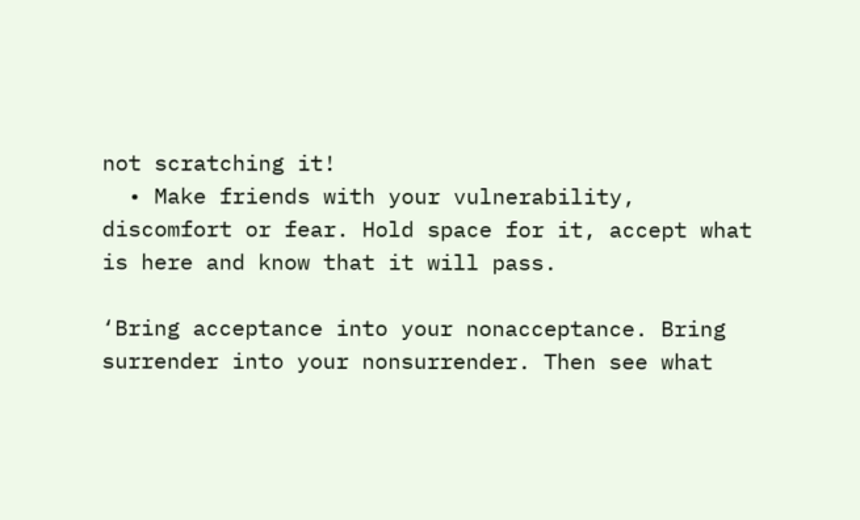not scratching it!
  • Make friends with your vulnerability, discomfort or fear. Hold space for it, accept what is here and know that it will pass.

‘Bring acceptance into your nonacceptance. Bring surrender into your nonsurrender. Then see what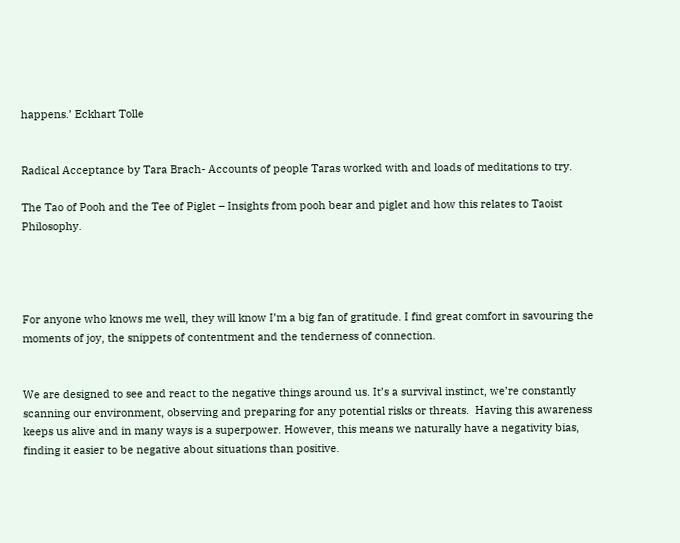happens.’ Eckhart Tolle


Radical Acceptance by Tara Brach- Accounts of people Taras worked with and loads of meditations to try.

The Tao of Pooh and the Tee of Piglet – Insights from pooh bear and piglet and how this relates to Taoist Philosophy.




For anyone who knows me well, they will know I’m a big fan of gratitude. I find great comfort in savouring the moments of joy, the snippets of contentment and the tenderness of connection.


We are designed to see and react to the negative things around us. It’s a survival instinct, we’re constantly scanning our environment, observing and preparing for any potential risks or threats.  Having this awareness keeps us alive and in many ways is a superpower. However, this means we naturally have a negativity bias, finding it easier to be negative about situations than positive.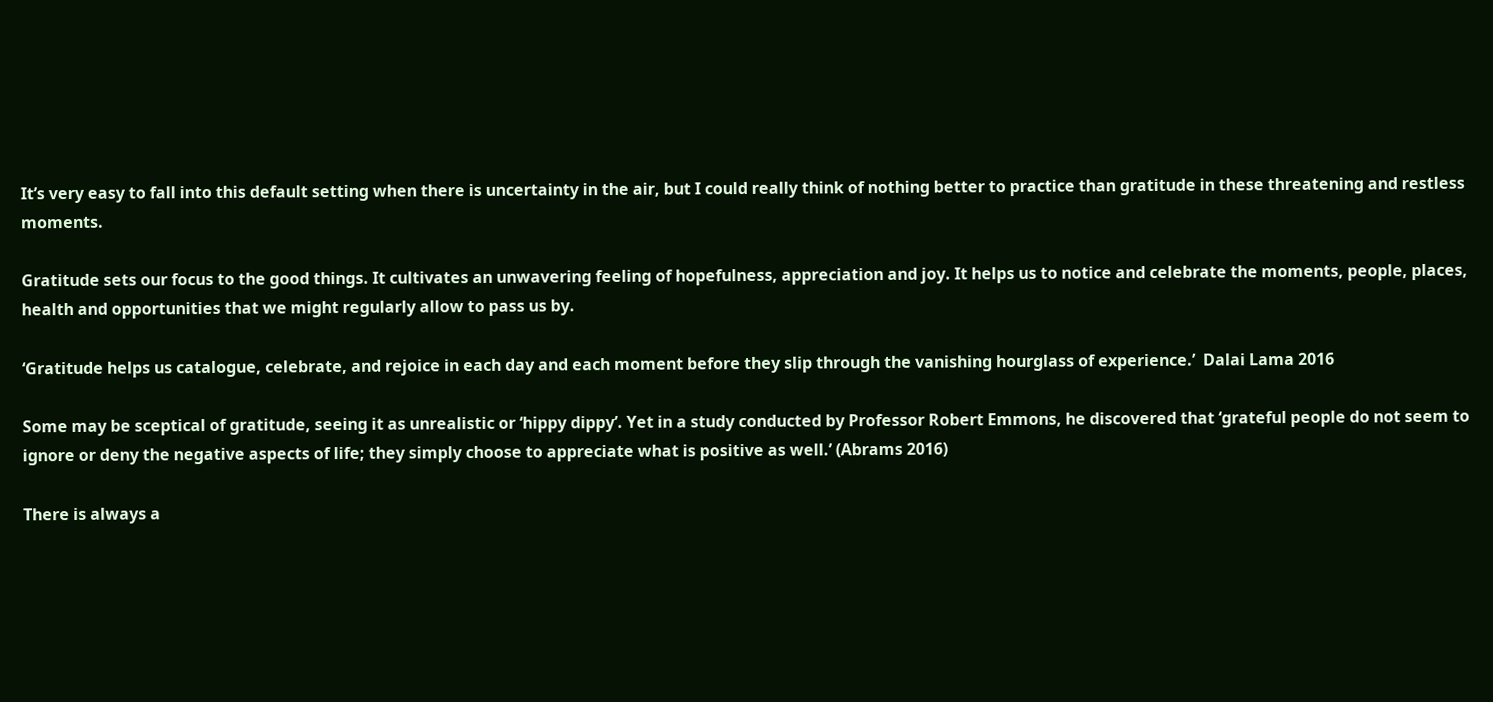It’s very easy to fall into this default setting when there is uncertainty in the air, but I could really think of nothing better to practice than gratitude in these threatening and restless moments.

Gratitude sets our focus to the good things. It cultivates an unwavering feeling of hopefulness, appreciation and joy. It helps us to notice and celebrate the moments, people, places, health and opportunities that we might regularly allow to pass us by.

‘Gratitude helps us catalogue, celebrate, and rejoice in each day and each moment before they slip through the vanishing hourglass of experience.’  Dalai Lama 2016

Some may be sceptical of gratitude, seeing it as unrealistic or ‘hippy dippy’. Yet in a study conducted by Professor Robert Emmons, he discovered that ‘grateful people do not seem to ignore or deny the negative aspects of life; they simply choose to appreciate what is positive as well.’ (Abrams 2016)

There is always a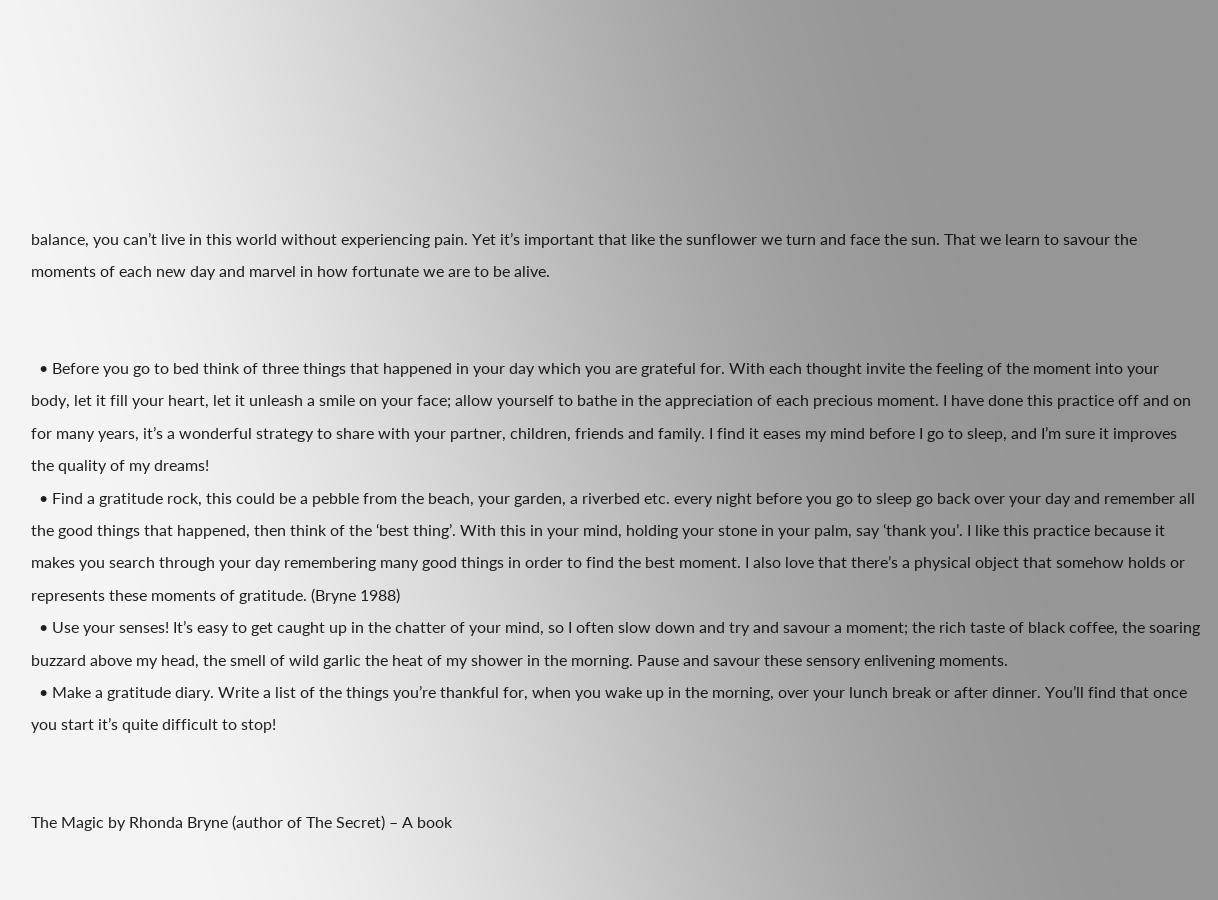balance, you can’t live in this world without experiencing pain. Yet it’s important that like the sunflower we turn and face the sun. That we learn to savour the moments of each new day and marvel in how fortunate we are to be alive.


  • Before you go to bed think of three things that happened in your day which you are grateful for. With each thought invite the feeling of the moment into your body, let it fill your heart, let it unleash a smile on your face; allow yourself to bathe in the appreciation of each precious moment. I have done this practice off and on for many years, it’s a wonderful strategy to share with your partner, children, friends and family. I find it eases my mind before I go to sleep, and I’m sure it improves the quality of my dreams!
  • Find a gratitude rock, this could be a pebble from the beach, your garden, a riverbed etc. every night before you go to sleep go back over your day and remember all the good things that happened, then think of the ‘best thing’. With this in your mind, holding your stone in your palm, say ‘thank you’. I like this practice because it makes you search through your day remembering many good things in order to find the best moment. I also love that there’s a physical object that somehow holds or represents these moments of gratitude. (Bryne 1988)
  • Use your senses! It’s easy to get caught up in the chatter of your mind, so I often slow down and try and savour a moment; the rich taste of black coffee, the soaring buzzard above my head, the smell of wild garlic the heat of my shower in the morning. Pause and savour these sensory enlivening moments.
  • Make a gratitude diary. Write a list of the things you’re thankful for, when you wake up in the morning, over your lunch break or after dinner. You’ll find that once you start it’s quite difficult to stop!


The Magic by Rhonda Bryne (author of The Secret) – A book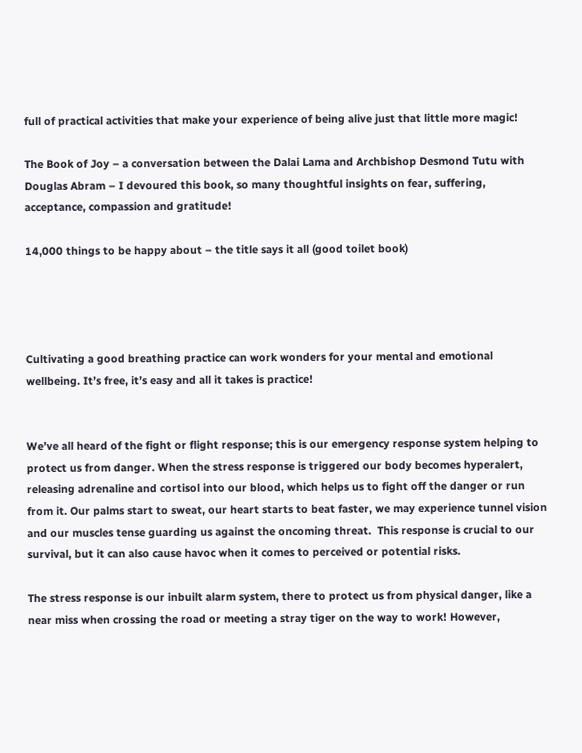full of practical activities that make your experience of being alive just that little more magic!

The Book of Joy – a conversation between the Dalai Lama and Archbishop Desmond Tutu with Douglas Abram – I devoured this book, so many thoughtful insights on fear, suffering, acceptance, compassion and gratitude!

14,000 things to be happy about – the title says it all (good toilet book)




Cultivating a good breathing practice can work wonders for your mental and emotional wellbeing. It’s free, it’s easy and all it takes is practice!


We’ve all heard of the fight or flight response; this is our emergency response system helping to protect us from danger. When the stress response is triggered our body becomes hyperalert, releasing adrenaline and cortisol into our blood, which helps us to fight off the danger or run from it. Our palms start to sweat, our heart starts to beat faster, we may experience tunnel vision and our muscles tense guarding us against the oncoming threat.  This response is crucial to our survival, but it can also cause havoc when it comes to perceived or potential risks.

The stress response is our inbuilt alarm system, there to protect us from physical danger, like a near miss when crossing the road or meeting a stray tiger on the way to work! However,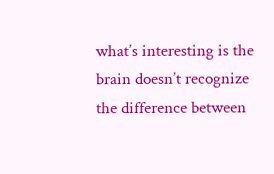what’s interesting is the brain doesn’t recognize the difference between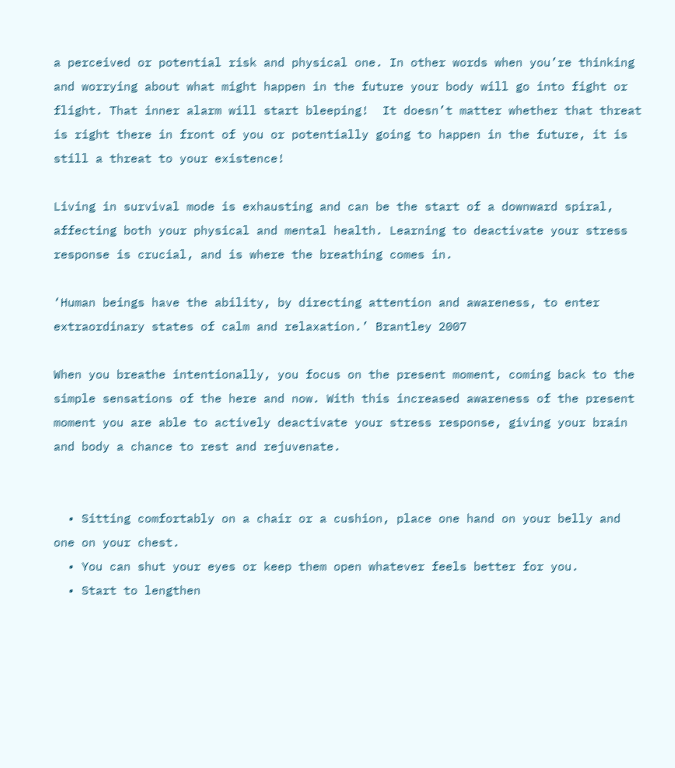a perceived or potential risk and physical one. In other words when you’re thinking and worrying about what might happen in the future your body will go into fight or flight. That inner alarm will start bleeping!  It doesn’t matter whether that threat is right there in front of you or potentially going to happen in the future, it is still a threat to your existence!

Living in survival mode is exhausting and can be the start of a downward spiral, affecting both your physical and mental health. Learning to deactivate your stress response is crucial, and is where the breathing comes in.

‘Human beings have the ability, by directing attention and awareness, to enter extraordinary states of calm and relaxation.’ Brantley 2007

When you breathe intentionally, you focus on the present moment, coming back to the simple sensations of the here and now. With this increased awareness of the present moment you are able to actively deactivate your stress response, giving your brain and body a chance to rest and rejuvenate.


  • Sitting comfortably on a chair or a cushion, place one hand on your belly and one on your chest.
  • You can shut your eyes or keep them open whatever feels better for you.
  • Start to lengthen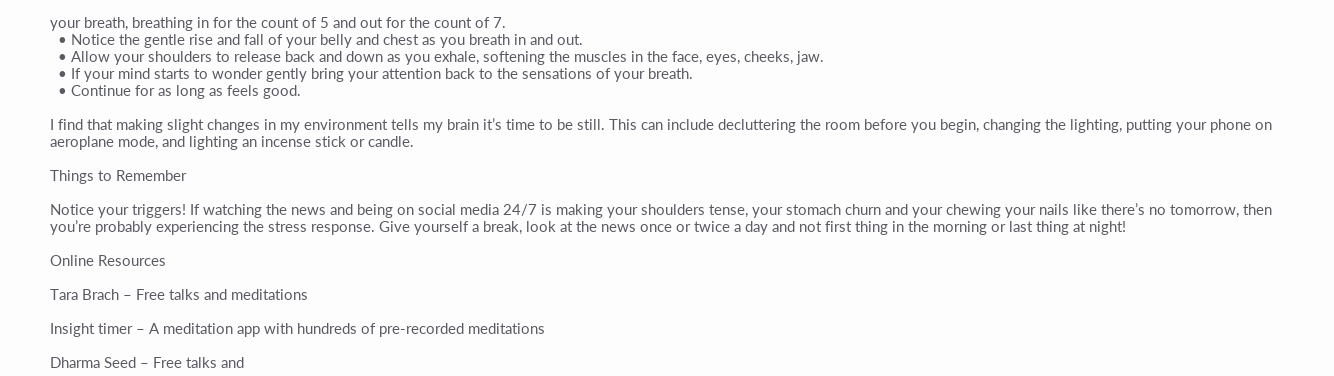your breath, breathing in for the count of 5 and out for the count of 7.
  • Notice the gentle rise and fall of your belly and chest as you breath in and out.
  • Allow your shoulders to release back and down as you exhale, softening the muscles in the face, eyes, cheeks, jaw.
  • If your mind starts to wonder gently bring your attention back to the sensations of your breath.
  • Continue for as long as feels good.

I find that making slight changes in my environment tells my brain it’s time to be still. This can include decluttering the room before you begin, changing the lighting, putting your phone on aeroplane mode, and lighting an incense stick or candle.

Things to Remember

Notice your triggers! If watching the news and being on social media 24/7 is making your shoulders tense, your stomach churn and your chewing your nails like there’s no tomorrow, then you’re probably experiencing the stress response. Give yourself a break, look at the news once or twice a day and not first thing in the morning or last thing at night!

Online Resources

Tara Brach – Free talks and meditations

Insight timer – A meditation app with hundreds of pre-recorded meditations

Dharma Seed – Free talks and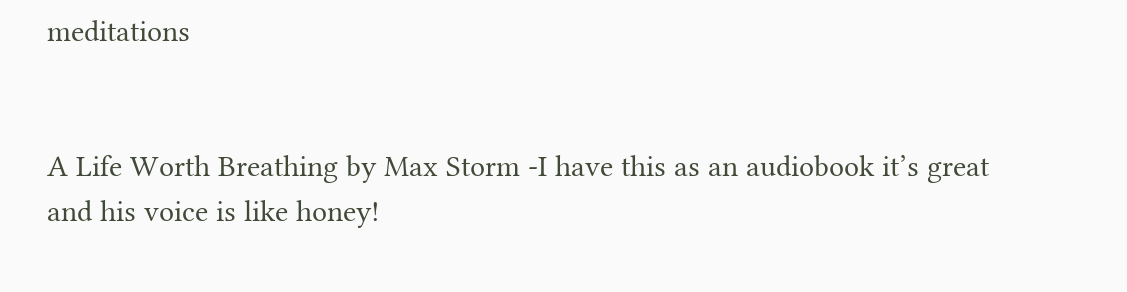meditations


A Life Worth Breathing by Max Storm -I have this as an audiobook it’s great and his voice is like honey!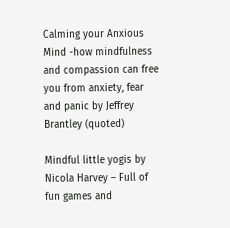Calming your Anxious Mind -how mindfulness and compassion can free you from anxiety, fear and panic by Jeffrey Brantley (quoted)

Mindful little yogis by Nicola Harvey – Full of fun games and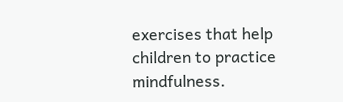exercises that help children to practice mindfulness.